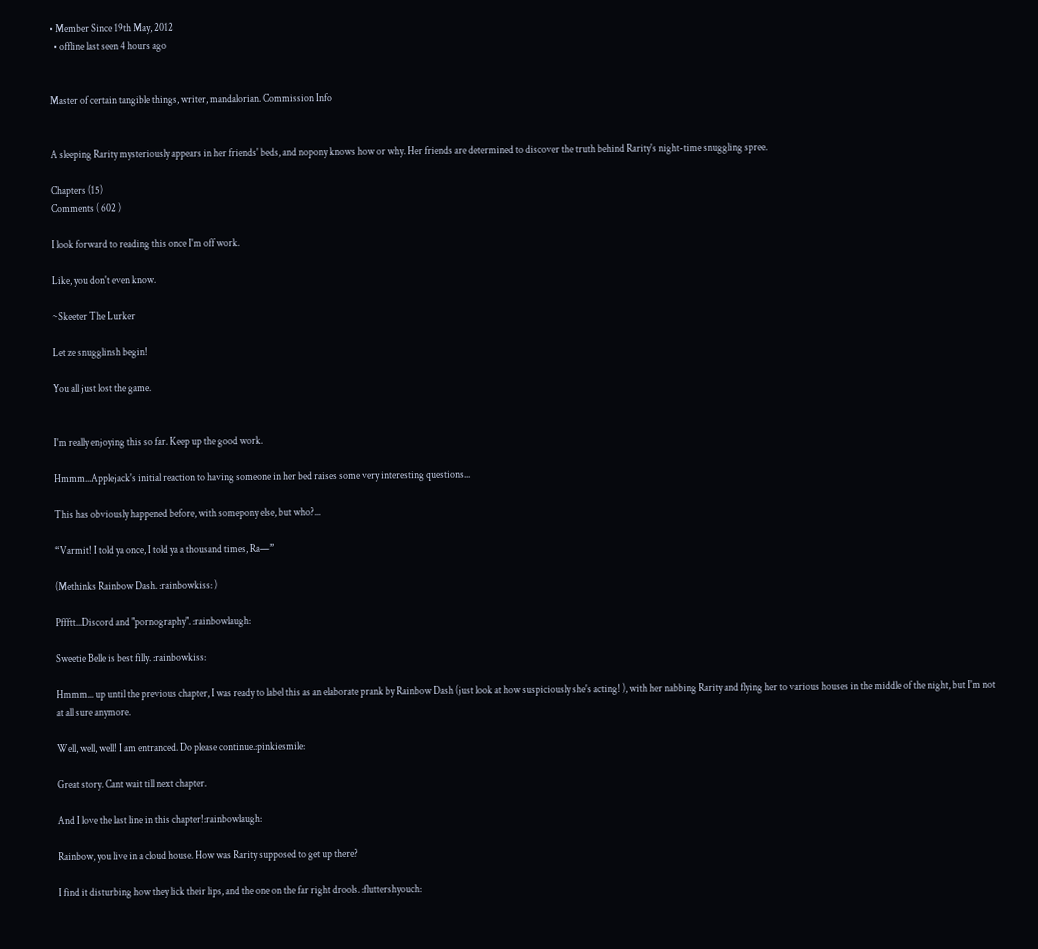• Member Since 19th May, 2012
  • offline last seen 4 hours ago


Master of certain tangible things, writer, mandalorian. Commission Info


A sleeping Rarity mysteriously appears in her friends' beds, and nopony knows how or why. Her friends are determined to discover the truth behind Rarity's night-time snuggling spree.

Chapters (15)
Comments ( 602 )

I look forward to reading this once I'm off work.

Like, you don't even know.

~Skeeter The Lurker

Let ze snugglinsh begin!

You all just lost the game.


I'm really enjoying this so far. Keep up the good work.

Hmmm...Applejack's initial reaction to having someone in her bed raises some very interesting questions...

This has obviously happened before, with somepony else, but who?...

“Varmit! I told ya once, I told ya a thousand times, Ra—”

(Methinks Rainbow Dash. :rainbowkiss: )

Pffftt...Discord and "pornography". :rainbowlaugh:

Sweetie Belle is best filly. :rainbowkiss:

Hmmm... up until the previous chapter, I was ready to label this as an elaborate prank by Rainbow Dash (just look at how suspiciously she's acting! ), with her nabbing Rarity and flying her to various houses in the middle of the night, but I'm not at all sure anymore.

Well, well, well! I am entranced. Do please continue.:pinkiesmile:

Great story. Cant wait till next chapter.

And I love the last line in this chapter!:rainbowlaugh:

Rainbow, you live in a cloud house. How was Rarity supposed to get up there?

I find it disturbing how they lick their lips, and the one on the far right drools. :fluttershyouch: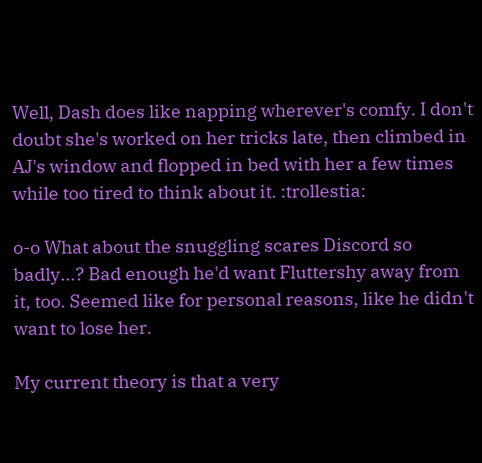Well, Dash does like napping wherever's comfy. I don't doubt she's worked on her tricks late, then climbed in AJ's window and flopped in bed with her a few times while too tired to think about it. :trollestia:

o-o What about the snuggling scares Discord so badly...? Bad enough he'd want Fluttershy away from it, too. Seemed like for personal reasons, like he didn't want to lose her.

My current theory is that a very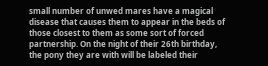small number of unwed mares have a magical disease that causes them to appear in the beds of those closest to them as some sort of forced partnership. On the night of their 26th birthday, the pony they are with will be labeled their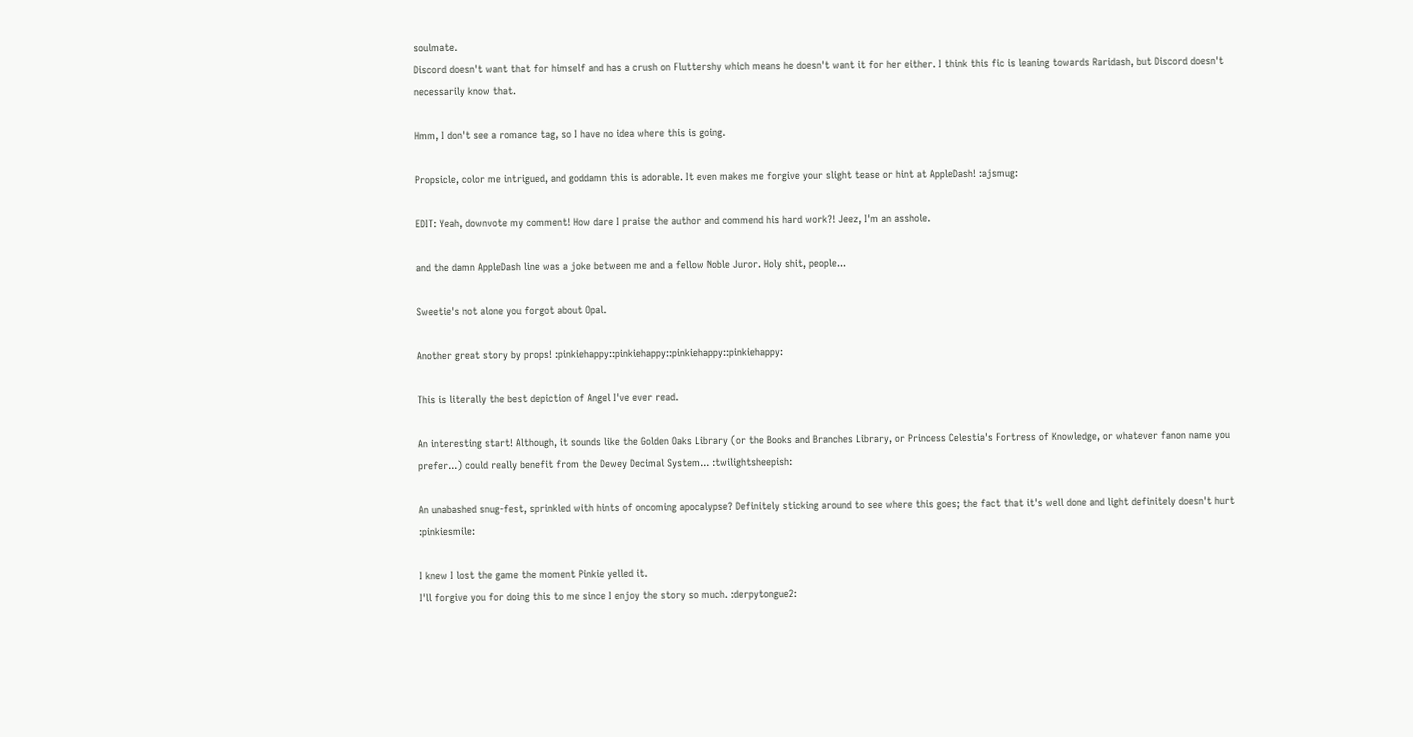soulmate.
Discord doesn't want that for himself and has a crush on Fluttershy which means he doesn't want it for her either. I think this fic is leaning towards Raridash, but Discord doesn't necessarily know that.

Hmm, I don't see a romance tag, so I have no idea where this is going.

Propsicle, color me intrigued, and goddamn this is adorable. It even makes me forgive your slight tease or hint at AppleDash! :ajsmug:

EDIT: Yeah, downvote my comment! How dare I praise the author and commend his hard work?! Jeez, I'm an asshole.

and the damn AppleDash line was a joke between me and a fellow Noble Juror. Holy shit, people...

Sweetie's not alone you forgot about Opal.

Another great story by props! :pinkiehappy::pinkiehappy::pinkiehappy::pinkiehappy:

This is literally the best depiction of Angel I've ever read.

An interesting start! Although, it sounds like the Golden Oaks Library (or the Books and Branches Library, or Princess Celestia's Fortress of Knowledge, or whatever fanon name you prefer...) could really benefit from the Dewey Decimal System... :twilightsheepish:

An unabashed snug-fest, sprinkled with hints of oncoming apocalypse? Definitely sticking around to see where this goes; the fact that it's well done and light definitely doesn't hurt :pinkiesmile:

I knew I lost the game the moment Pinkie yelled it.
I'll forgive you for doing this to me since I enjoy the story so much. :derpytongue2: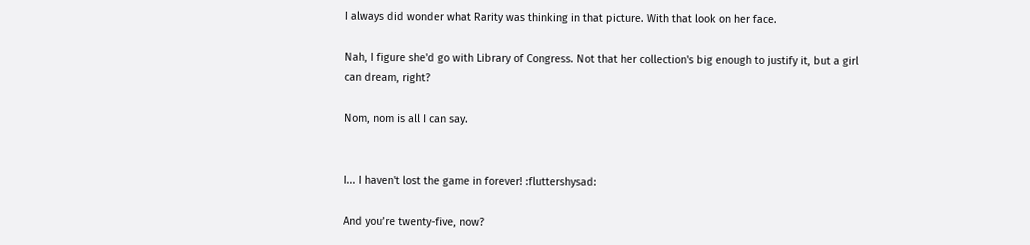I always did wonder what Rarity was thinking in that picture. With that look on her face.

Nah, I figure she'd go with Library of Congress. Not that her collection's big enough to justify it, but a girl can dream, right?

Nom, nom is all I can say.


I... I haven't lost the game in forever! :fluttershysad:

And you’re twenty-five, now?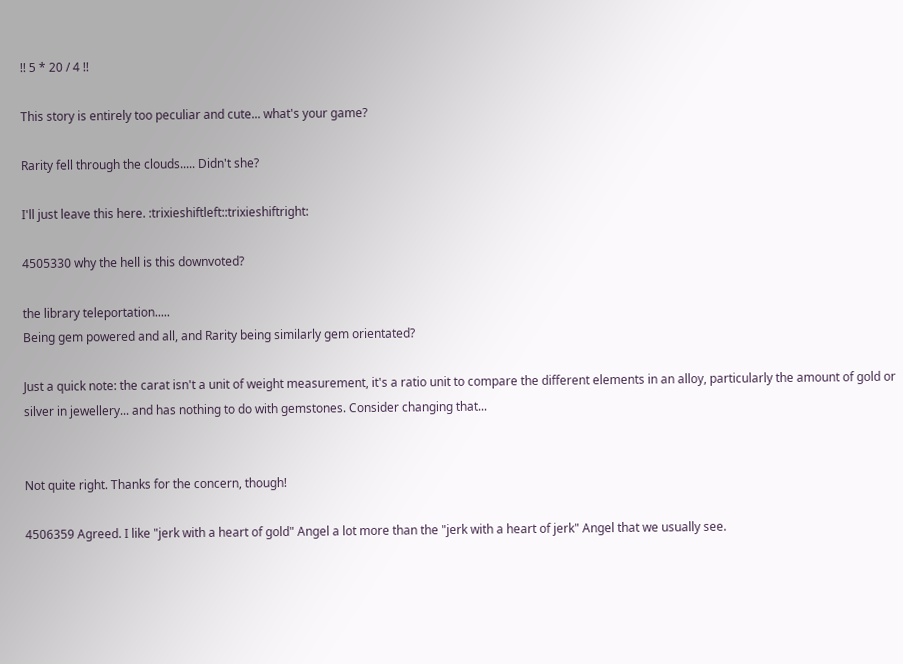!! 5 * 20 / 4 !!

This story is entirely too peculiar and cute... what's your game?

Rarity fell through the clouds..... Didn't she?

I'll just leave this here. :trixieshiftleft::trixieshiftright:

4505330 why the hell is this downvoted?

the library teleportation.....
Being gem powered and all, and Rarity being similarly gem orientated?

Just a quick note: the carat isn't a unit of weight measurement, it's a ratio unit to compare the different elements in an alloy, particularly the amount of gold or silver in jewellery... and has nothing to do with gemstones. Consider changing that...


Not quite right. Thanks for the concern, though!

4506359 Agreed. I like "jerk with a heart of gold" Angel a lot more than the "jerk with a heart of jerk" Angel that we usually see.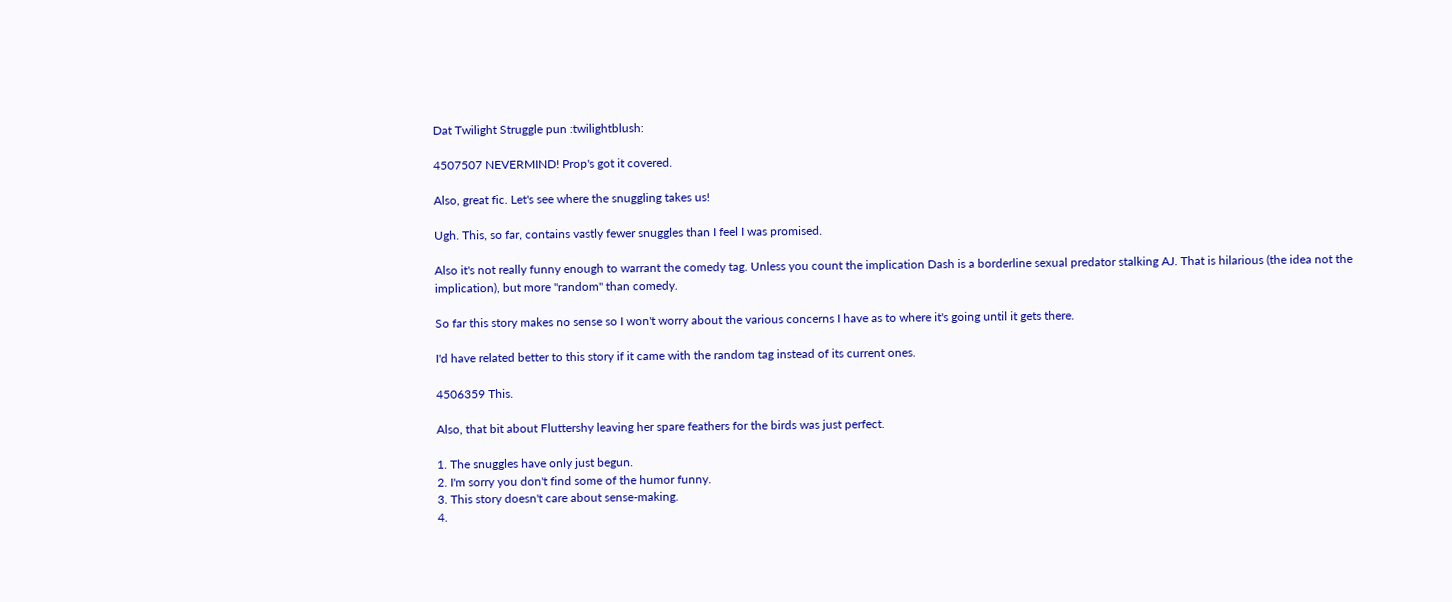Dat Twilight Struggle pun :twilightblush:

4507507 NEVERMIND! Prop's got it covered.

Also, great fic. Let's see where the snuggling takes us!

Ugh. This, so far, contains vastly fewer snuggles than I feel I was promised.

Also it's not really funny enough to warrant the comedy tag. Unless you count the implication Dash is a borderline sexual predator stalking AJ. That is hilarious (the idea not the implication), but more "random" than comedy.

So far this story makes no sense so I won't worry about the various concerns I have as to where it's going until it gets there.

I'd have related better to this story if it came with the random tag instead of its current ones.

4506359 This.

Also, that bit about Fluttershy leaving her spare feathers for the birds was just perfect.

1. The snuggles have only just begun.
2. I'm sorry you don't find some of the humor funny.
3. This story doesn't care about sense-making.
4.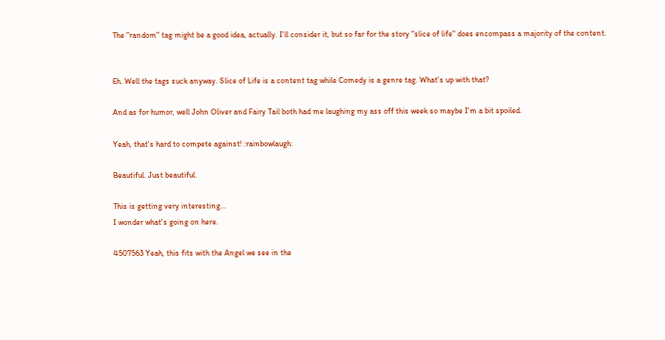The "random" tag might be a good idea, actually. I'll consider it, but so far for the story "slice of life" does encompass a majority of the content.


Eh. Well the tags suck anyway. Slice of Life is a content tag while Comedy is a genre tag. What's up with that?

And as for humor, well John Oliver and Fairy Tail both had me laughing my ass off this week so maybe I'm a bit spoiled.

Yeah, that's hard to compete against! :rainbowlaugh:

Beautiful. Just beautiful.

This is getting very interesting...
I wonder what's going on here.

4507563 Yeah, this fits with the Angel we see in the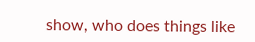show, who does things like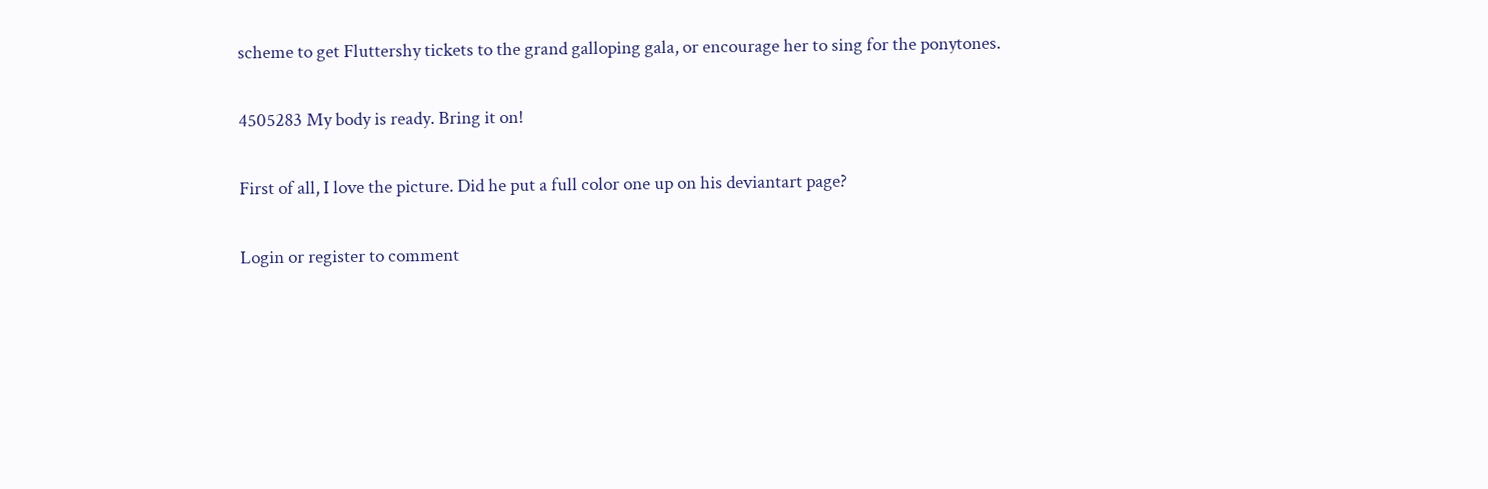scheme to get Fluttershy tickets to the grand galloping gala, or encourage her to sing for the ponytones.

4505283 My body is ready. Bring it on!

First of all, I love the picture. Did he put a full color one up on his deviantart page?

Login or register to comment